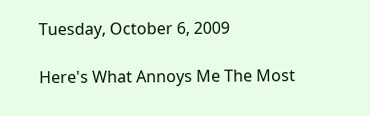Tuesday, October 6, 2009

Here's What Annoys Me The Most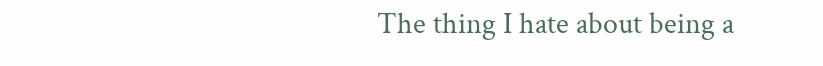The thing I hate about being a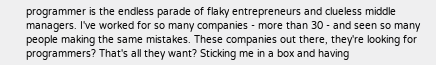programmer is the endless parade of flaky entrepreneurs and clueless middle managers. I've worked for so many companies - more than 30 - and seen so many people making the same mistakes. These companies out there, they're looking for programmers? That's all they want? Sticking me in a box and having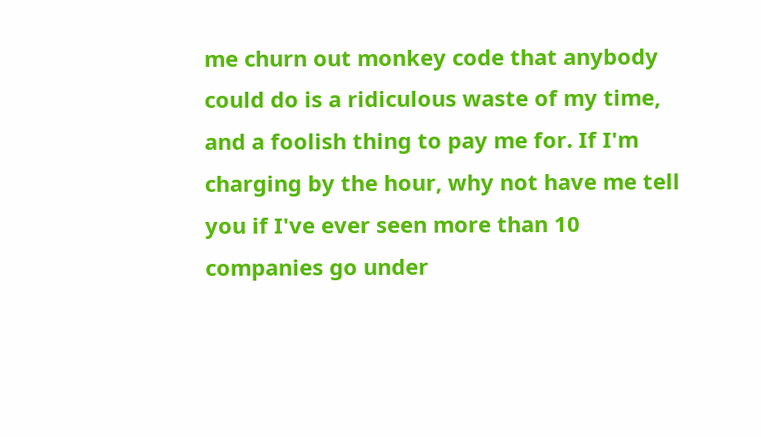me churn out monkey code that anybody could do is a ridiculous waste of my time, and a foolish thing to pay me for. If I'm charging by the hour, why not have me tell you if I've ever seen more than 10 companies go under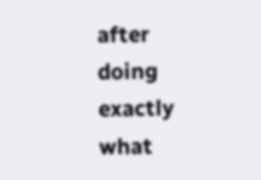after doing exactly what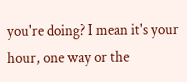you're doing? I mean it's your hour, one way or the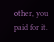other, you paid for it.